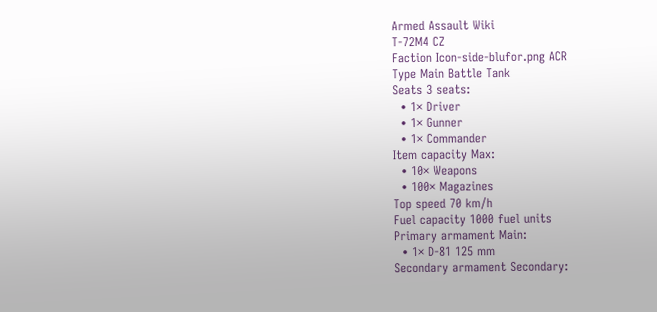Armed Assault Wiki
T-72M4 CZ
Faction Icon-side-blufor.png ACR
Type Main Battle Tank
Seats 3 seats:
  • 1× Driver
  • 1× Gunner
  • 1× Commander
Item capacity Max:
  • 10× Weapons
  • 100× Magazines
Top speed 70 km/h
Fuel capacity 1000 fuel units
Primary armament Main:
  • 1× D-81 125 mm
Secondary armament Secondary: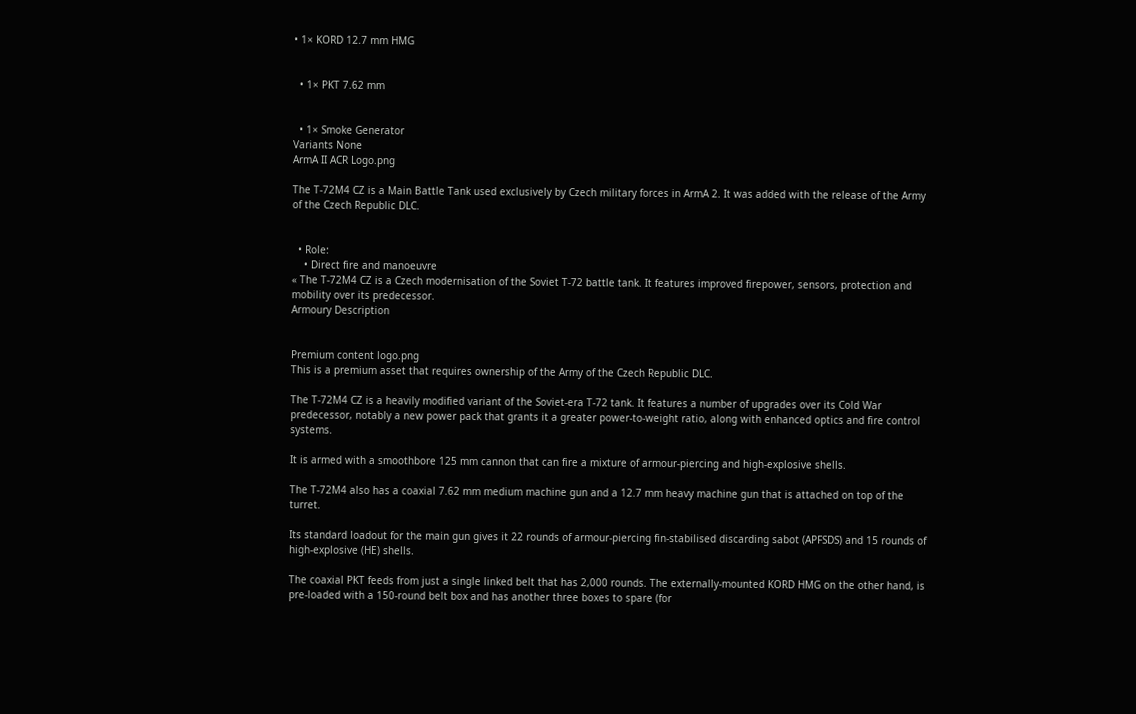• 1× KORD 12.7 mm HMG


  • 1× PKT 7.62 mm


  • 1× Smoke Generator
Variants None
ArmA II ACR Logo.png

The T-72M4 CZ is a Main Battle Tank used exclusively by Czech military forces in ArmA 2. It was added with the release of the Army of the Czech Republic DLC.


  • Role:
    • Direct fire and manoeuvre
« The T-72M4 CZ is a Czech modernisation of the Soviet T-72 battle tank. It features improved firepower, sensors, protection and mobility over its predecessor.
Armoury Description


Premium content logo.png
This is a premium asset that requires ownership of the Army of the Czech Republic DLC.

The T-72M4 CZ is a heavily modified variant of the Soviet-era T-72 tank. It features a number of upgrades over its Cold War predecessor, notably a new power pack that grants it a greater power-to-weight ratio, along with enhanced optics and fire control systems.

It is armed with a smoothbore 125 mm cannon that can fire a mixture of armour-piercing and high-explosive shells.

The T-72M4 also has a coaxial 7.62 mm medium machine gun and a 12.7 mm heavy machine gun that is attached on top of the turret.

Its standard loadout for the main gun gives it 22 rounds of armour-piercing fin-stabilised discarding sabot (APFSDS) and 15 rounds of high-explosive (HE) shells.

The coaxial PKT feeds from just a single linked belt that has 2,000 rounds. The externally-mounted KORD HMG on the other hand, is pre-loaded with a 150-round belt box and has another three boxes to spare (for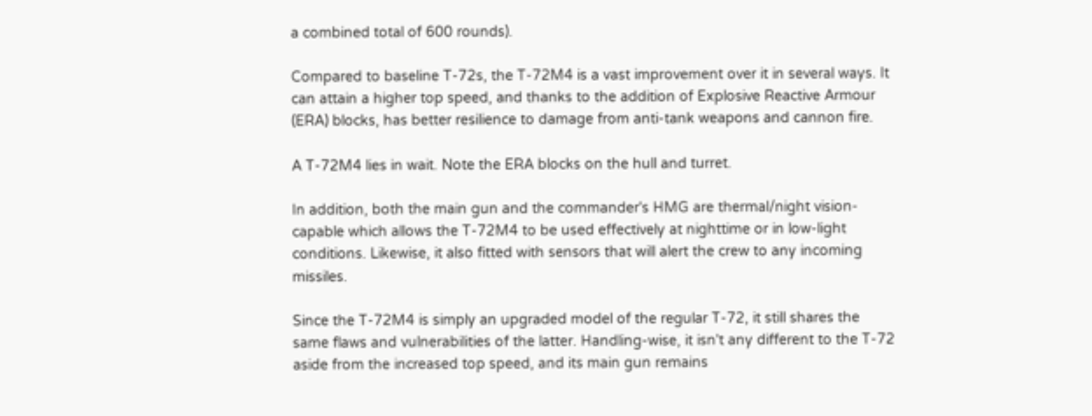a combined total of 600 rounds).

Compared to baseline T-72s, the T-72M4 is a vast improvement over it in several ways. It can attain a higher top speed, and thanks to the addition of Explosive Reactive Armour (ERA) blocks, has better resilience to damage from anti-tank weapons and cannon fire.

A T-72M4 lies in wait. Note the ERA blocks on the hull and turret.

In addition, both the main gun and the commander's HMG are thermal/night vision-capable which allows the T-72M4 to be used effectively at nighttime or in low-light conditions. Likewise, it also fitted with sensors that will alert the crew to any incoming missiles.

Since the T-72M4 is simply an upgraded model of the regular T-72, it still shares the same flaws and vulnerabilities of the latter. Handling-wise, it isn't any different to the T-72 aside from the increased top speed, and its main gun remains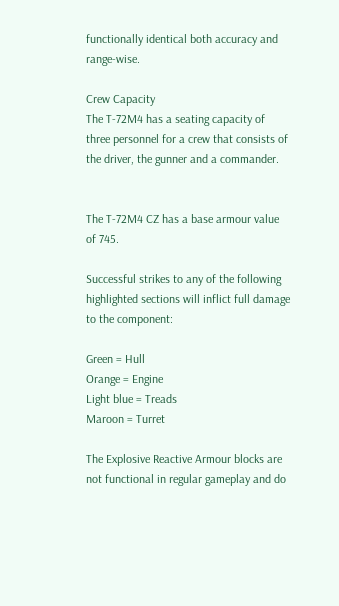functionally identical both accuracy and range-wise.

Crew Capacity
The T-72M4 has a seating capacity of three personnel for a crew that consists of the driver, the gunner and a commander.


The T-72M4 CZ has a base armour value of 745.

Successful strikes to any of the following highlighted sections will inflict full damage to the component:

Green = Hull
Orange = Engine
Light blue = Treads
Maroon = Turret

The Explosive Reactive Armour blocks are not functional in regular gameplay and do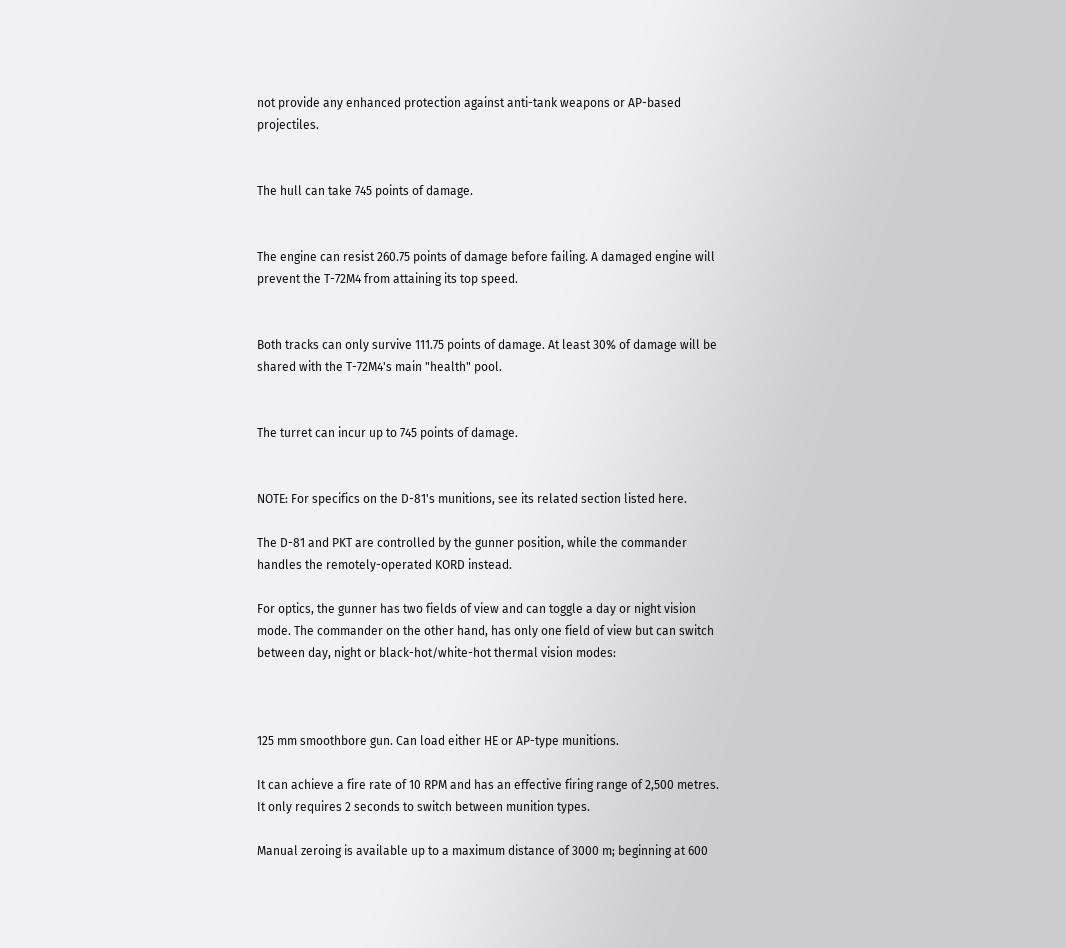not provide any enhanced protection against anti-tank weapons or AP-based projectiles.


The hull can take 745 points of damage.


The engine can resist 260.75 points of damage before failing. A damaged engine will prevent the T-72M4 from attaining its top speed.


Both tracks can only survive 111.75 points of damage. At least 30% of damage will be shared with the T-72M4's main "health" pool.


The turret can incur up to 745 points of damage.


NOTE: For specifics on the D-81's munitions, see its related section listed here.

The D-81 and PKT are controlled by the gunner position, while the commander handles the remotely-operated KORD instead.

For optics, the gunner has two fields of view and can toggle a day or night vision mode. The commander on the other hand, has only one field of view but can switch between day, night or black-hot/white-hot thermal vision modes:



125 mm smoothbore gun. Can load either HE or AP-type munitions.

It can achieve a fire rate of 10 RPM and has an effective firing range of 2,500 metres. It only requires 2 seconds to switch between munition types.

Manual zeroing is available up to a maximum distance of 3000 m; beginning at 600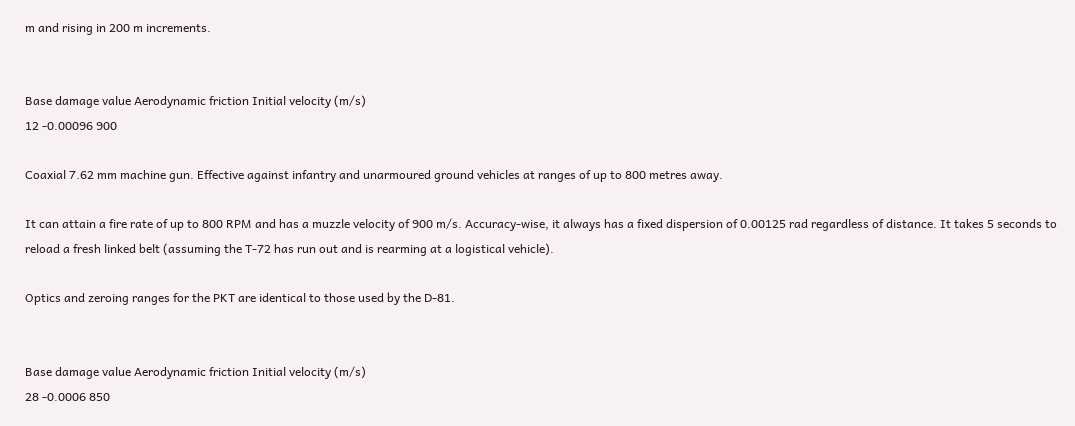m and rising in 200 m increments.


Base damage value Aerodynamic friction Initial velocity (m/s)
12 -0.00096 900

Coaxial 7.62 mm machine gun. Effective against infantry and unarmoured ground vehicles at ranges of up to 800 metres away.

It can attain a fire rate of up to 800 RPM and has a muzzle velocity of 900 m/s. Accuracy-wise, it always has a fixed dispersion of 0.00125 rad regardless of distance. It takes 5 seconds to reload a fresh linked belt (assuming the T-72 has run out and is rearming at a logistical vehicle).

Optics and zeroing ranges for the PKT are identical to those used by the D-81.


Base damage value Aerodynamic friction Initial velocity (m/s)
28 -0.0006 850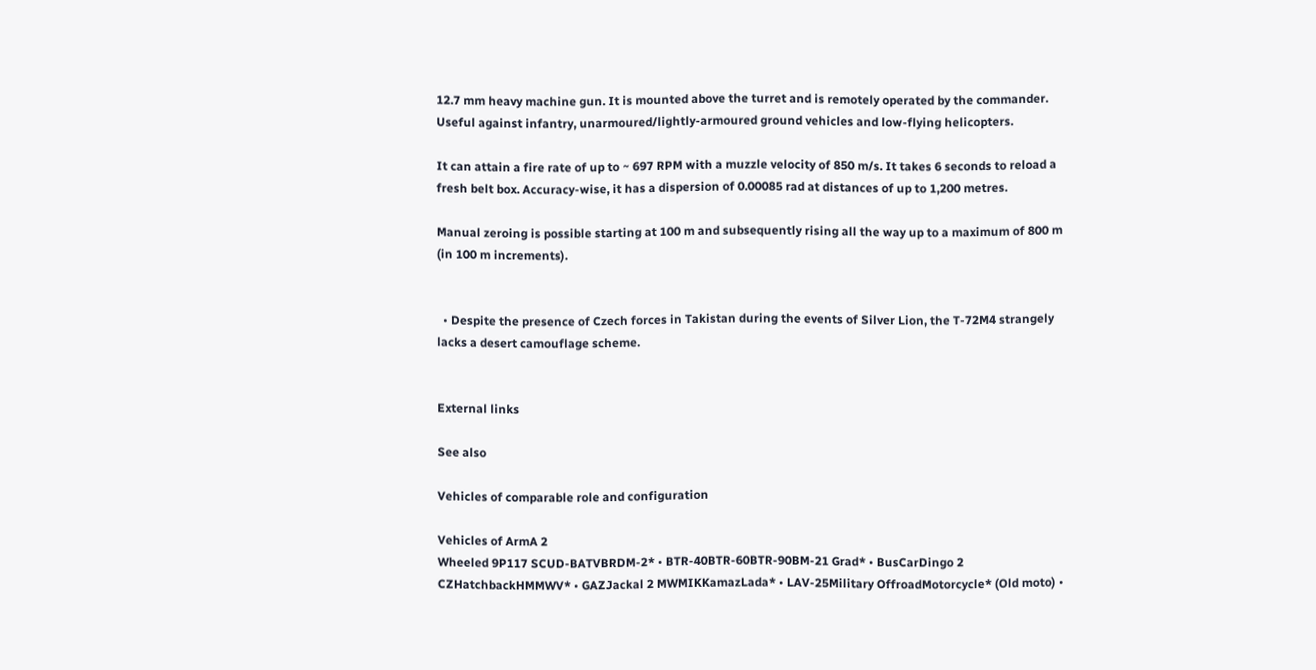12.7 mm heavy machine gun. It is mounted above the turret and is remotely operated by the commander. Useful against infantry, unarmoured/lightly-armoured ground vehicles and low-flying helicopters.

It can attain a fire rate of up to ~ 697 RPM with a muzzle velocity of 850 m/s. It takes 6 seconds to reload a fresh belt box. Accuracy-wise, it has a dispersion of 0.00085 rad at distances of up to 1,200 metres.

Manual zeroing is possible starting at 100 m and subsequently rising all the way up to a maximum of 800 m (in 100 m increments).


  • Despite the presence of Czech forces in Takistan during the events of Silver Lion, the T-72M4 strangely lacks a desert camouflage scheme.


External links

See also

Vehicles of comparable role and configuration

Vehicles of ArmA 2
Wheeled 9P117 SCUD-BATVBRDM-2* • BTR-40BTR-60BTR-90BM-21 Grad* • BusCarDingo 2 CZHatchbackHMMWV* • GAZJackal 2 MWMIKKamazLada* • LAV-25Military OffroadMotorcycle* (Old moto) •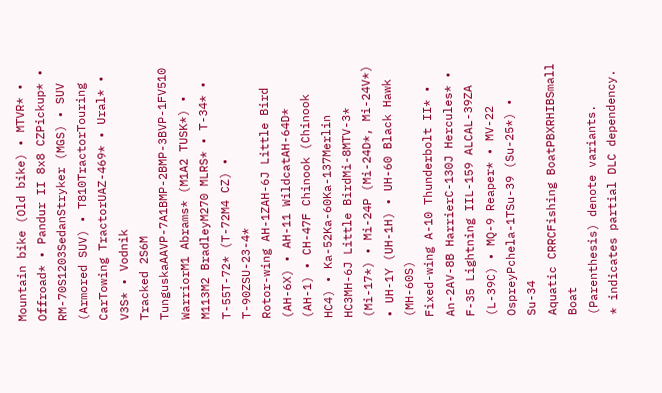Mountain bike (Old bike) • MTVR* • Offroad* • Pandur II 8x8 CZPickup* • RM-70S1203SedanStryker (MGS) • SUV (Armored SUV) • T810TractorTouring CarTowing TractorUAZ-469* • Ural* • V3S* • Vodnik
Tracked 2S6M TunguskaAAVP-7A1BMP-2BMP-3BVP-1FV510 WarriorM1 Abrams* (M1A2 TUSK*) • M113M2 BradleyM270 MLRS* • T-34* • T-55T-72* (T-72M4 CZ) • T-90ZSU-23-4*
Rotor-wing AH-1ZAH-6J Little Bird (AH-6X) • AH-11 WildcatAH-64D* (AH-1) • CH-47F Chinook (Chinook HC4) • Ka-52Ka-60Ka-137Merlin HC3MH-6J Little BirdMi-8MTV-3* (Mi-17*) • Mi-24P (Mi-24D*, Mi-24V*) • UH-1Y (UH-1H) • UH-60 Black Hawk (MH-60S)
Fixed-wing A-10 Thunderbolt II* • An-2AV-8B HarrierC-130J Hercules* • F-35 Lightning IIL-159 ALCAL-39ZA (L-39C) • MQ-9 Reaper* • MV-22 OspreyPchela-1TSu-39 (Su-25*) • Su-34
Aquatic CRRCFishing BoatPBXRHIBSmall Boat
(Parenthesis) denote variants.
* indicates partial DLC dependency.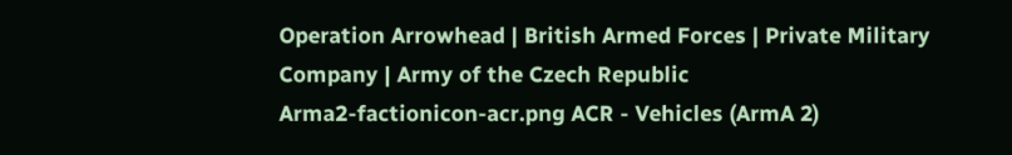Operation Arrowhead | British Armed Forces | Private Military Company | Army of the Czech Republic
Arma2-factionicon-acr.png ACR - Vehicles (ArmA 2)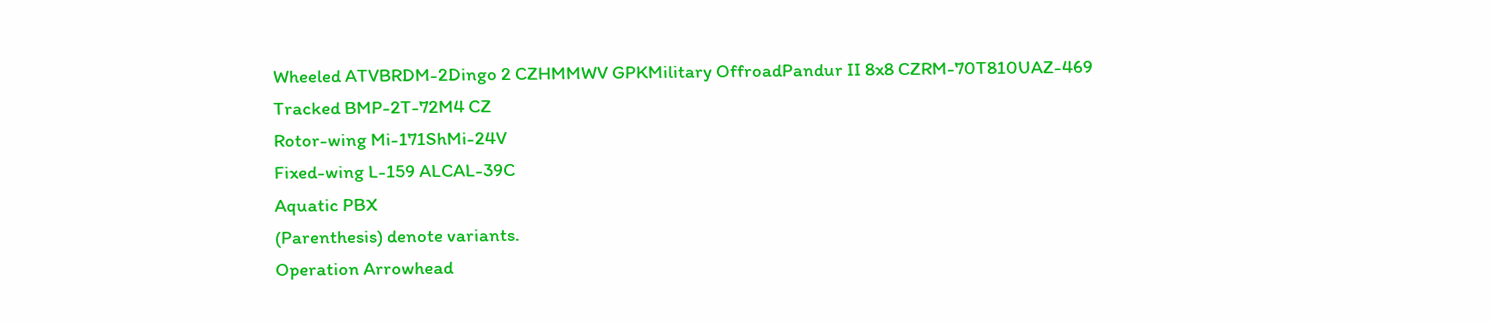Wheeled ATVBRDM-2Dingo 2 CZHMMWV GPKMilitary OffroadPandur II 8x8 CZRM-70T810UAZ-469
Tracked BMP-2T-72M4 CZ
Rotor-wing Mi-171ShMi-24V
Fixed-wing L-159 ALCAL-39C
Aquatic PBX
(Parenthesis) denote variants.
Operation Arrowhead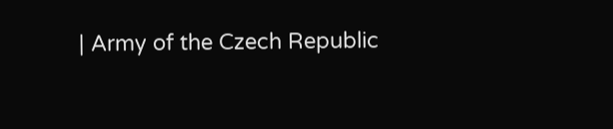| Army of the Czech Republic